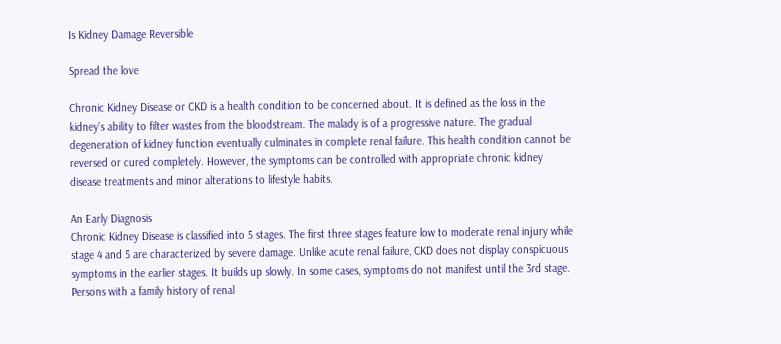Is Kidney Damage Reversible

Spread the love

Chronic Kidney Disease or CKD is a health condition to be concerned about. It is defined as the loss in the kidney’s ability to filter wastes from the bloodstream. The malady is of a progressive nature. The gradual degeneration of kidney function eventually culminates in complete renal failure. This health condition cannot be reversed or cured completely. However, the symptoms can be controlled with appropriate chronic kidney disease treatments and minor alterations to lifestyle habits.

An Early Diagnosis
Chronic Kidney Disease is classified into 5 stages. The first three stages feature low to moderate renal injury while stage 4 and 5 are characterized by severe damage. Unlike acute renal failure, CKD does not display conspicuous symptoms in the earlier stages. It builds up slowly. In some cases, symptoms do not manifest until the 3rd stage. Persons with a family history of renal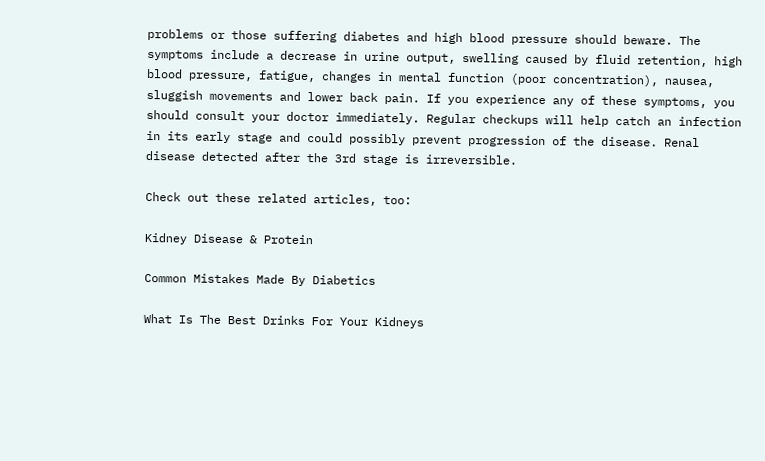problems or those suffering diabetes and high blood pressure should beware. The symptoms include a decrease in urine output, swelling caused by fluid retention, high blood pressure, fatigue, changes in mental function (poor concentration), nausea, sluggish movements and lower back pain. If you experience any of these symptoms, you should consult your doctor immediately. Regular checkups will help catch an infection in its early stage and could possibly prevent progression of the disease. Renal disease detected after the 3rd stage is irreversible.

Check out these related articles, too:

Kidney Disease & Protein

Common Mistakes Made By Diabetics

What Is The Best Drinks For Your Kidneys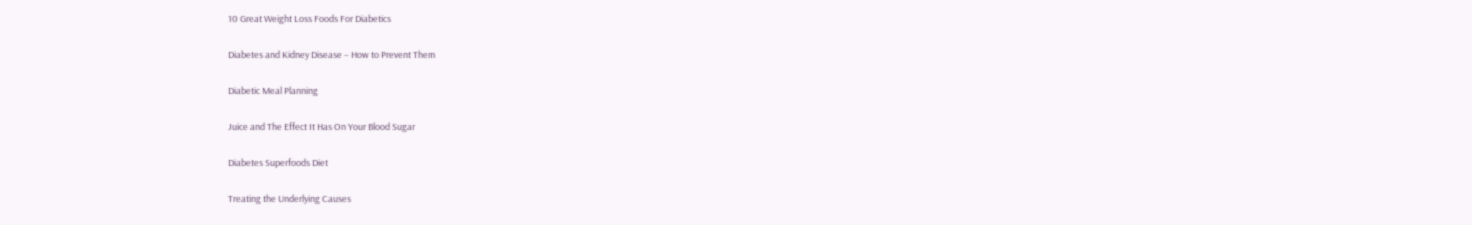10 Great Weight Loss Foods For Diabetics

Diabetes and Kidney Disease – How to Prevent Them

Diabetic Meal Planning

Juice and The Effect It Has On Your Blood Sugar

Diabetes Superfoods Diet

Treating the Underlying Causes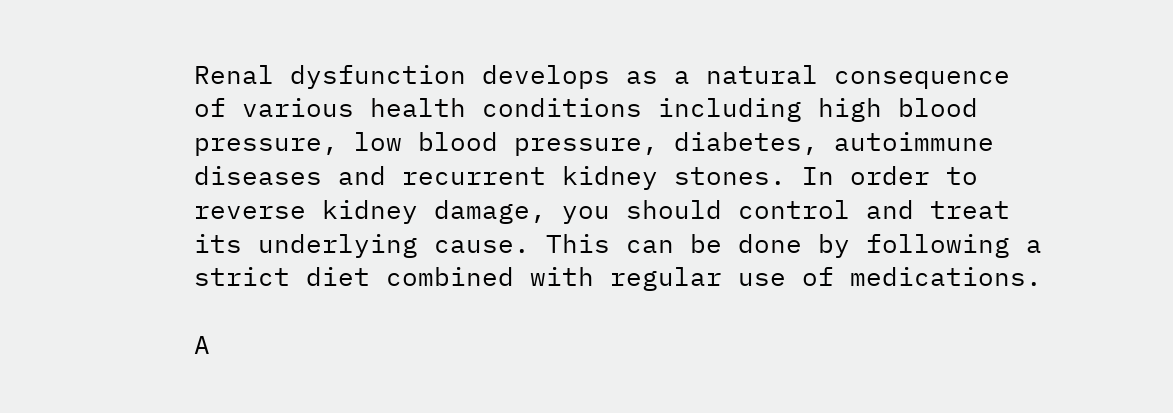Renal dysfunction develops as a natural consequence of various health conditions including high blood pressure, low blood pressure, diabetes, autoimmune diseases and recurrent kidney stones. In order to reverse kidney damage, you should control and treat its underlying cause. This can be done by following a strict diet combined with regular use of medications.

A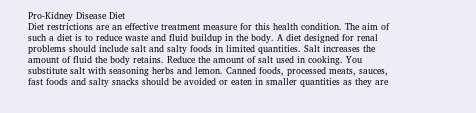Pro-Kidney Disease Diet
Diet restrictions are an effective treatment measure for this health condition. The aim of such a diet is to reduce waste and fluid buildup in the body. A diet designed for renal problems should include salt and salty foods in limited quantities. Salt increases the amount of fluid the body retains. Reduce the amount of salt used in cooking. You substitute salt with seasoning herbs and lemon. Canned foods, processed meats, sauces, fast foods and salty snacks should be avoided or eaten in smaller quantities as they are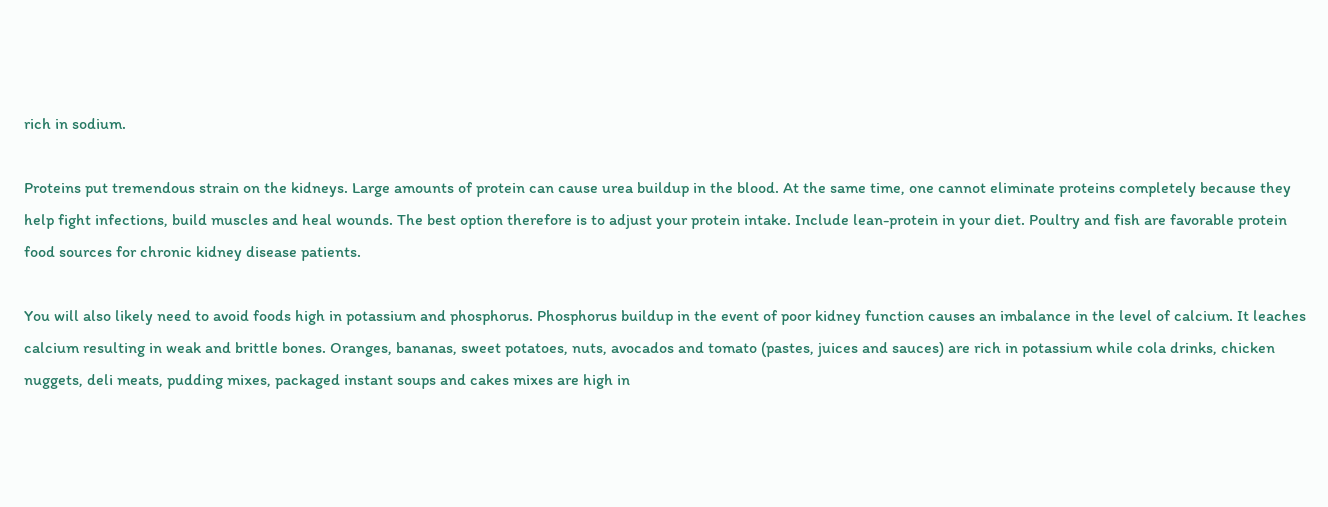rich in sodium.

Proteins put tremendous strain on the kidneys. Large amounts of protein can cause urea buildup in the blood. At the same time, one cannot eliminate proteins completely because they help fight infections, build muscles and heal wounds. The best option therefore is to adjust your protein intake. Include lean-protein in your diet. Poultry and fish are favorable protein food sources for chronic kidney disease patients.

You will also likely need to avoid foods high in potassium and phosphorus. Phosphorus buildup in the event of poor kidney function causes an imbalance in the level of calcium. It leaches calcium resulting in weak and brittle bones. Oranges, bananas, sweet potatoes, nuts, avocados and tomato (pastes, juices and sauces) are rich in potassium while cola drinks, chicken nuggets, deli meats, pudding mixes, packaged instant soups and cakes mixes are high in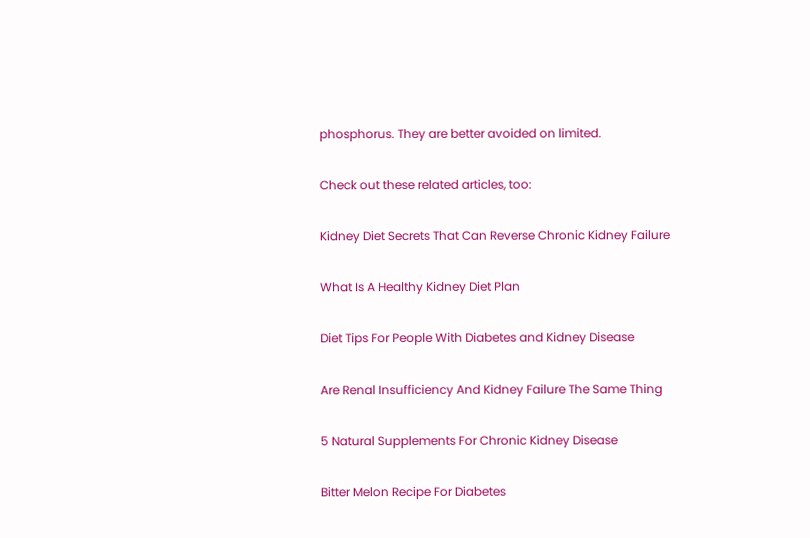phosphorus. They are better avoided on limited.

Check out these related articles, too:

Kidney Diet Secrets That Can Reverse Chronic Kidney Failure

What Is A Healthy Kidney Diet Plan

Diet Tips For People With Diabetes and Kidney Disease

Are Renal Insufficiency And Kidney Failure The Same Thing

5 Natural Supplements For Chronic Kidney Disease

Bitter Melon Recipe For Diabetes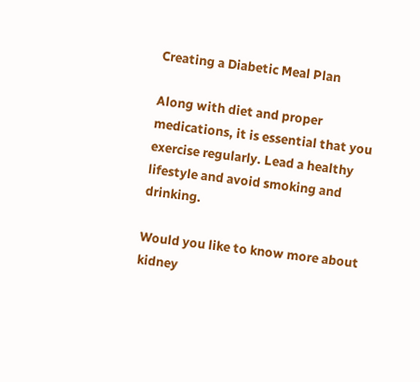Creating a Diabetic Meal Plan

Along with diet and proper medications, it is essential that you exercise regularly. Lead a healthy lifestyle and avoid smoking and drinking.

Would you like to know more about kidney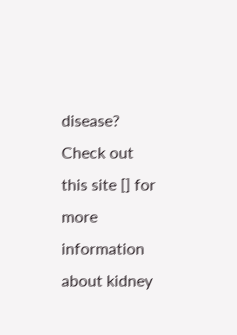disease? Check out this site [] for more information about kidney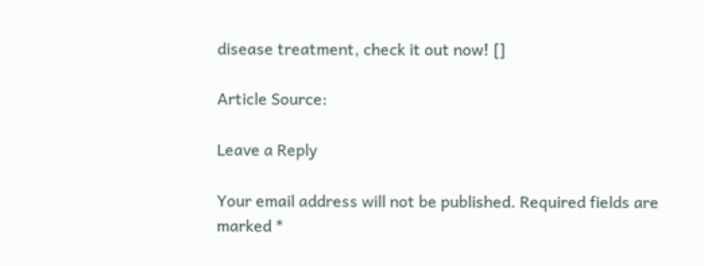disease treatment, check it out now! []

Article Source:

Leave a Reply

Your email address will not be published. Required fields are marked *